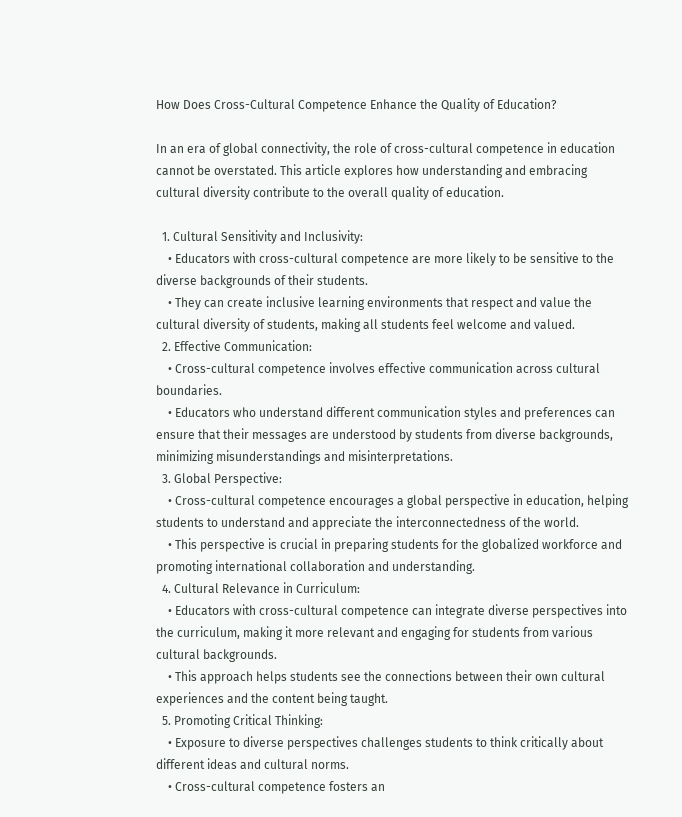How Does Cross-Cultural Competence Enhance the Quality of Education?

In an era of global connectivity, the role of cross-cultural competence in education cannot be overstated. This article explores how understanding and embracing cultural diversity contribute to the overall quality of education.

  1. Cultural Sensitivity and Inclusivity:
    • Educators with cross-cultural competence are more likely to be sensitive to the diverse backgrounds of their students.
    • They can create inclusive learning environments that respect and value the cultural diversity of students, making all students feel welcome and valued.
  2. Effective Communication:
    • Cross-cultural competence involves effective communication across cultural boundaries.
    • Educators who understand different communication styles and preferences can ensure that their messages are understood by students from diverse backgrounds, minimizing misunderstandings and misinterpretations.
  3. Global Perspective:
    • Cross-cultural competence encourages a global perspective in education, helping students to understand and appreciate the interconnectedness of the world.
    • This perspective is crucial in preparing students for the globalized workforce and promoting international collaboration and understanding.
  4. Cultural Relevance in Curriculum:
    • Educators with cross-cultural competence can integrate diverse perspectives into the curriculum, making it more relevant and engaging for students from various cultural backgrounds.
    • This approach helps students see the connections between their own cultural experiences and the content being taught.
  5. Promoting Critical Thinking:
    • Exposure to diverse perspectives challenges students to think critically about different ideas and cultural norms.
    • Cross-cultural competence fosters an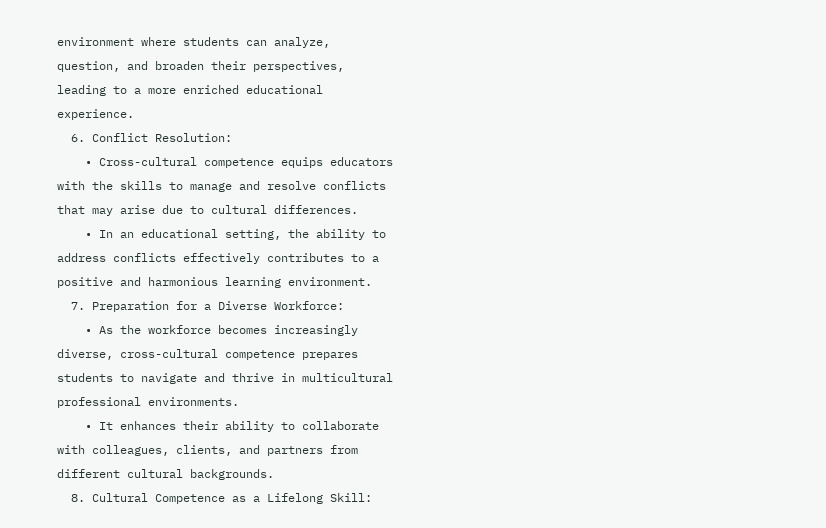environment where students can analyze, question, and broaden their perspectives, leading to a more enriched educational experience.
  6. Conflict Resolution:
    • Cross-cultural competence equips educators with the skills to manage and resolve conflicts that may arise due to cultural differences.
    • In an educational setting, the ability to address conflicts effectively contributes to a positive and harmonious learning environment.
  7. Preparation for a Diverse Workforce:
    • As the workforce becomes increasingly diverse, cross-cultural competence prepares students to navigate and thrive in multicultural professional environments.
    • It enhances their ability to collaborate with colleagues, clients, and partners from different cultural backgrounds.
  8. Cultural Competence as a Lifelong Skill: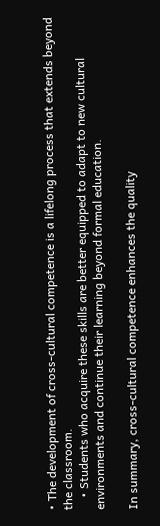• The development of cross-cultural competence is a lifelong process that extends beyond the classroom.
    • Students who acquire these skills are better equipped to adapt to new cultural environments and continue their learning beyond formal education.

In summary, cross-cultural competence enhances the quality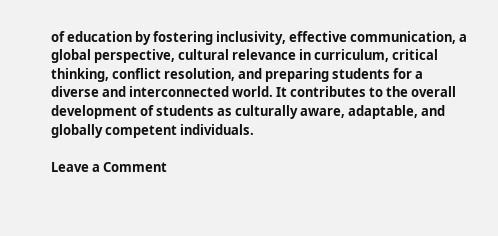of education by fostering inclusivity, effective communication, a global perspective, cultural relevance in curriculum, critical thinking, conflict resolution, and preparing students for a diverse and interconnected world. It contributes to the overall development of students as culturally aware, adaptable, and globally competent individuals.

Leave a Comment